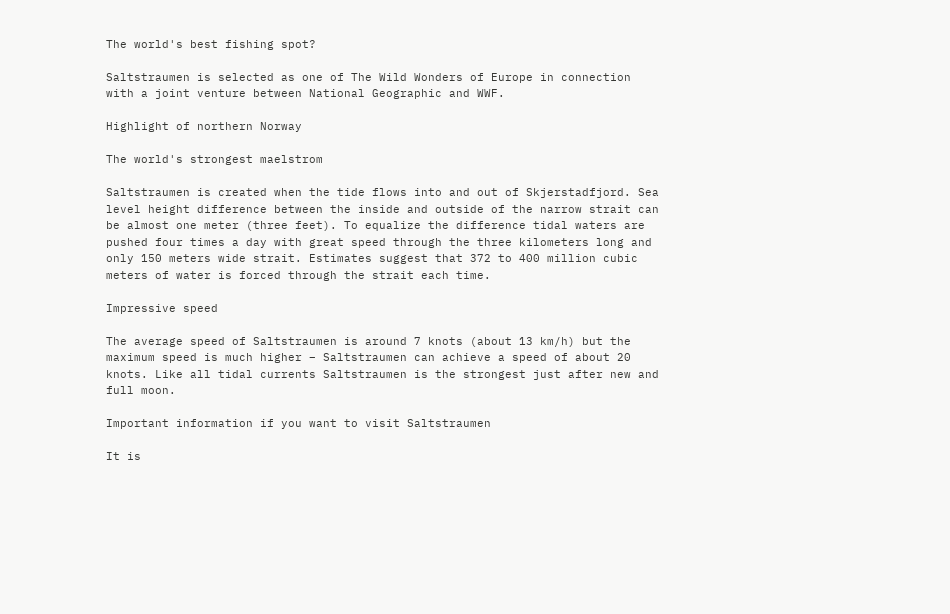The world's best fishing spot?

Saltstraumen is selected as one of The Wild Wonders of Europe in connection with a joint venture between National Geographic and WWF.

Highlight of northern Norway

The world's strongest maelstrom

Saltstraumen is created when the tide flows into and out of Skjerstadfjord. Sea level height difference between the inside and outside of the narrow strait can be almost one meter (three feet). To equalize the difference tidal waters are pushed four times a day with great speed through the three kilometers long and only 150 meters wide strait. Estimates suggest that 372 to 400 million cubic meters of water is forced through the strait each time.

Impressive speed

The average speed of Saltstraumen is around 7 knots (about 13 km/h) but the maximum speed is much higher – Saltstraumen can achieve a speed of about 20 knots. Like all tidal currents Saltstraumen is the strongest just after new and full moon.

Important information if you want to visit Saltstraumen

It is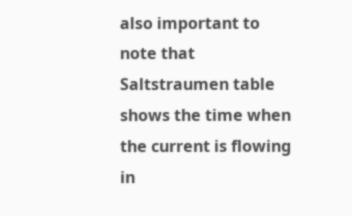also important to note that Saltstraumen table shows the time when the current is flowing in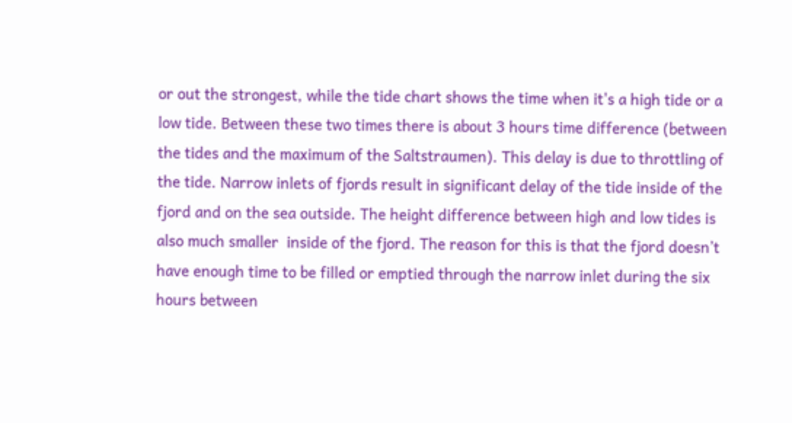or out the strongest, while the tide chart shows the time when it's a high tide or a low tide. Between these two times there is about 3 hours time difference (between the tides and the maximum of the Saltstraumen). This delay is due to throttling of the tide. Narrow inlets of fjords result in significant delay of the tide inside of the fjord and on the sea outside. The height difference between high and low tides is also much smaller  inside of the fjord. The reason for this is that the fjord doesn’t have enough time to be filled or emptied through the narrow inlet during the six hours between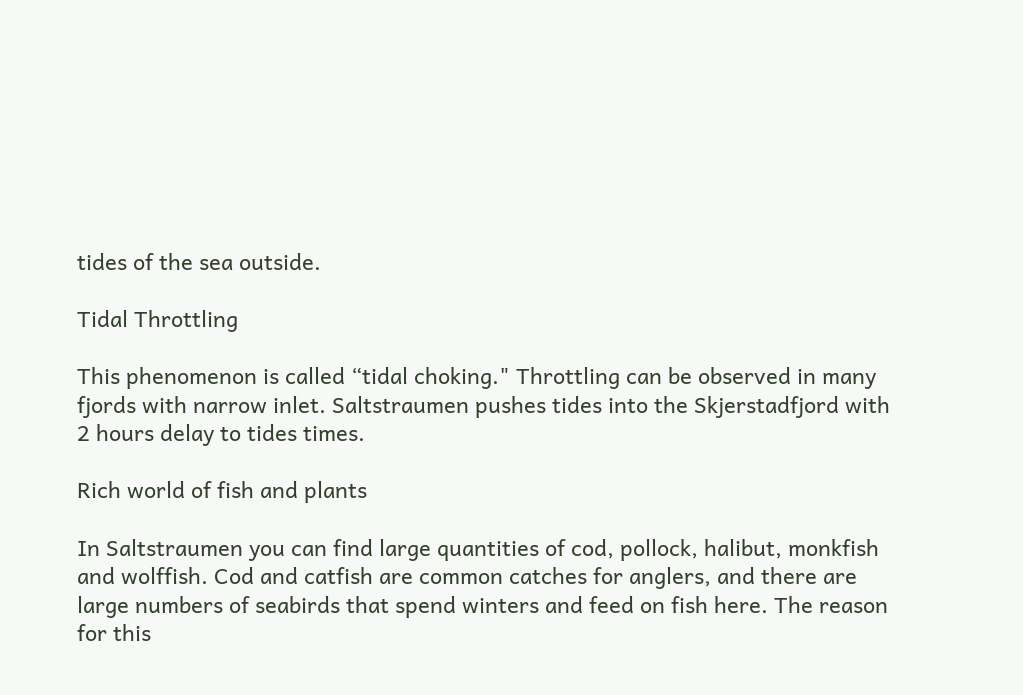tides of the sea outside.

Tidal Throttling

This phenomenon is called “tidal choking." Throttling can be observed in many fjords with narrow inlet. Saltstraumen pushes tides into the Skjerstadfjord with 2 hours delay to tides times.

Rich world of fish and plants

In Saltstraumen you can find large quantities of cod, pollock, halibut, monkfish and wolffish. Cod and catfish are common catches for anglers, and there are large numbers of seabirds that spend winters and feed on fish here. The reason for this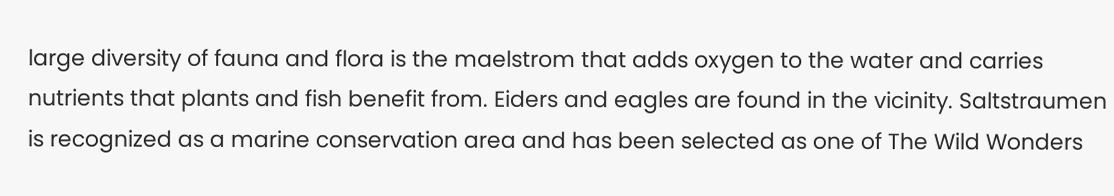large diversity of fauna and flora is the maelstrom that adds oxygen to the water and carries nutrients that plants and fish benefit from. Eiders and eagles are found in the vicinity. Saltstraumen is recognized as a marine conservation area and has been selected as one of The Wild Wonders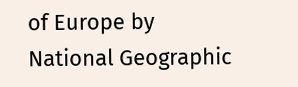of Europe by National Geographic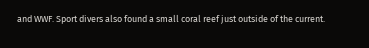and WWF. Sport divers also found a small coral reef just outside of the current.